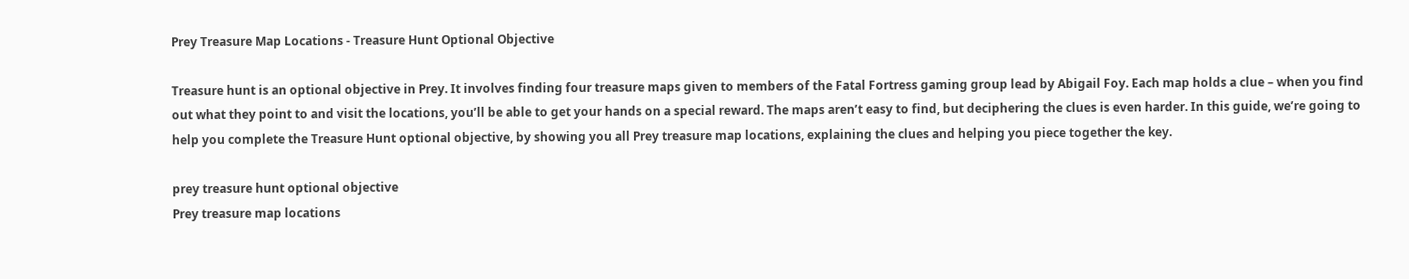Prey Treasure Map Locations - Treasure Hunt Optional Objective

Treasure hunt is an optional objective in Prey. It involves finding four treasure maps given to members of the Fatal Fortress gaming group lead by Abigail Foy. Each map holds a clue – when you find out what they point to and visit the locations, you’ll be able to get your hands on a special reward. The maps aren’t easy to find, but deciphering the clues is even harder. In this guide, we’re going to help you complete the Treasure Hunt optional objective, by showing you all Prey treasure map locations, explaining the clues and helping you piece together the key.

prey treasure hunt optional objective
Prey treasure map locations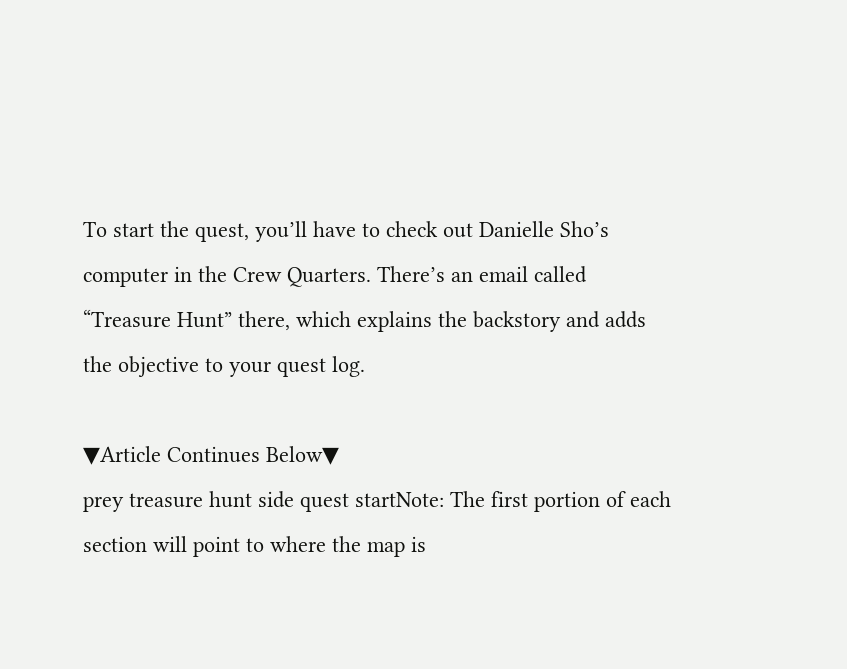To start the quest, you’ll have to check out Danielle Sho’s computer in the Crew Quarters. There’s an email called “Treasure Hunt” there, which explains the backstory and adds the objective to your quest log.

▼Article Continues Below▼
prey treasure hunt side quest startNote: The first portion of each section will point to where the map is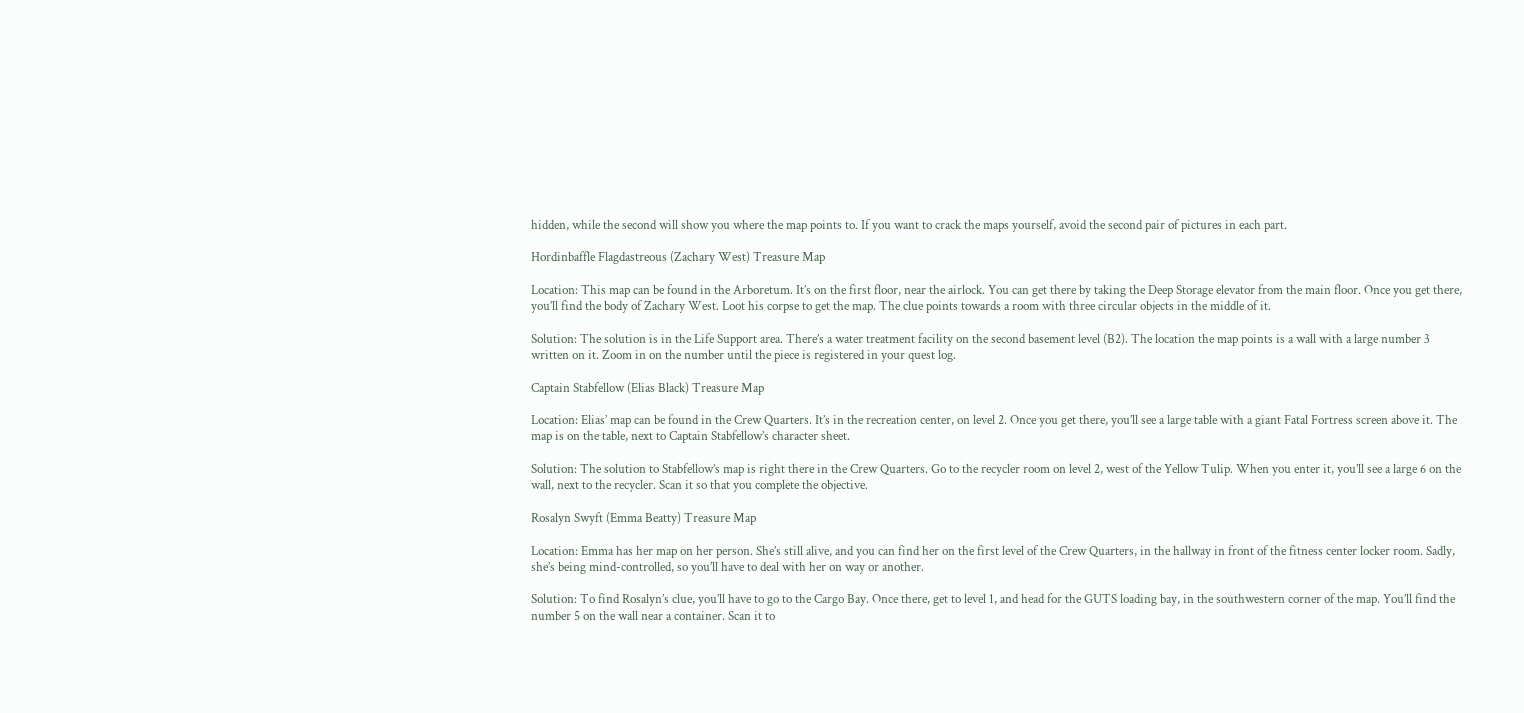hidden, while the second will show you where the map points to. If you want to crack the maps yourself, avoid the second pair of pictures in each part.

Hordinbaffle Flagdastreous (Zachary West) Treasure Map

Location: This map can be found in the Arboretum. It’s on the first floor, near the airlock. You can get there by taking the Deep Storage elevator from the main floor. Once you get there, you’ll find the body of Zachary West. Loot his corpse to get the map. The clue points towards a room with three circular objects in the middle of it.

Solution: The solution is in the Life Support area. There’s a water treatment facility on the second basement level (B2). The location the map points is a wall with a large number 3 written on it. Zoom in on the number until the piece is registered in your quest log.

Captain Stabfellow (Elias Black) Treasure Map

Location: Elias’ map can be found in the Crew Quarters. It’s in the recreation center, on level 2. Once you get there, you’ll see a large table with a giant Fatal Fortress screen above it. The map is on the table, next to Captain Stabfellow’s character sheet.

Solution: The solution to Stabfellow’s map is right there in the Crew Quarters. Go to the recycler room on level 2, west of the Yellow Tulip. When you enter it, you’ll see a large 6 on the wall, next to the recycler. Scan it so that you complete the objective.

Rosalyn Swyft (Emma Beatty) Treasure Map

Location: Emma has her map on her person. She’s still alive, and you can find her on the first level of the Crew Quarters, in the hallway in front of the fitness center locker room. Sadly, she’s being mind-controlled, so you’ll have to deal with her on way or another.

Solution: To find Rosalyn’s clue, you’ll have to go to the Cargo Bay. Once there, get to level 1, and head for the GUTS loading bay, in the southwestern corner of the map. You’ll find the number 5 on the wall near a container. Scan it to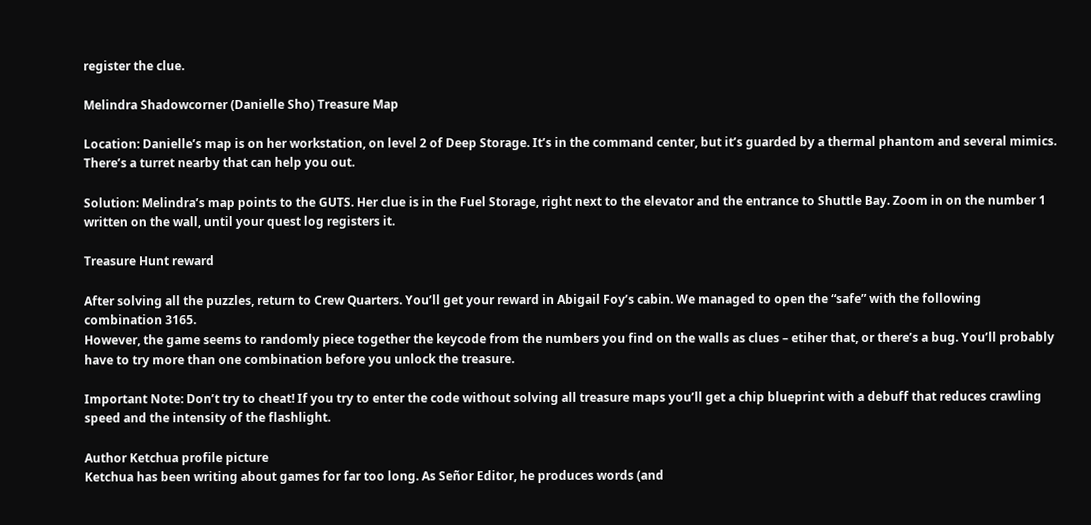register the clue.

Melindra Shadowcorner (Danielle Sho) Treasure Map

Location: Danielle’s map is on her workstation, on level 2 of Deep Storage. It’s in the command center, but it’s guarded by a thermal phantom and several mimics. There’s a turret nearby that can help you out.

Solution: Melindra’s map points to the GUTS. Her clue is in the Fuel Storage, right next to the elevator and the entrance to Shuttle Bay. Zoom in on the number 1 written on the wall, until your quest log registers it.

Treasure Hunt reward

After solving all the puzzles, return to Crew Quarters. You’ll get your reward in Abigail Foy’s cabin. We managed to open the “safe” with the following combination 3165.
However, the game seems to randomly piece together the keycode from the numbers you find on the walls as clues – etiher that, or there’s a bug. You’ll probably have to try more than one combination before you unlock the treasure.

Important Note: Don’t try to cheat! If you try to enter the code without solving all treasure maps you’ll get a chip blueprint with a debuff that reduces crawling speed and the intensity of the flashlight.

Author Ketchua profile picture
Ketchua has been writing about games for far too long. As Señor Editor, he produces words (and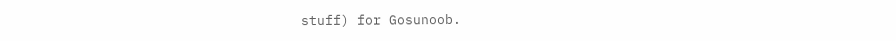stuff) for Gosunoob.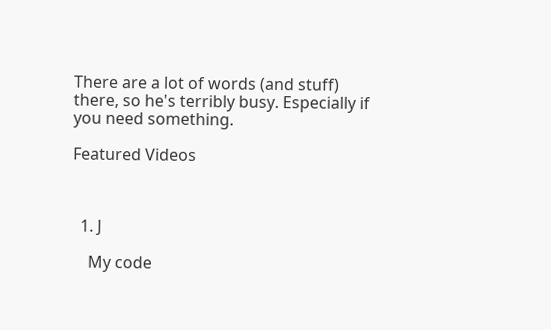There are a lot of words (and stuff) there, so he's terribly busy. Especially if you need something.

Featured Videos



  1. J

    My code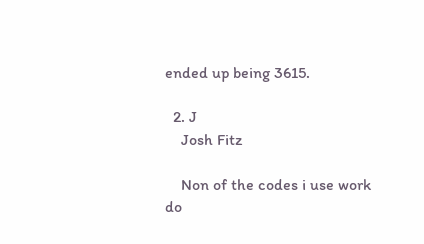ended up being 3615.

  2. J
    Josh Fitz

    Non of the codes i use work do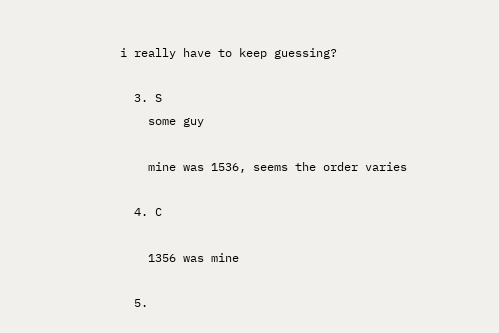i really have to keep guessing?

  3. S
    some guy

    mine was 1536, seems the order varies

  4. C

    1356 was mine

  5.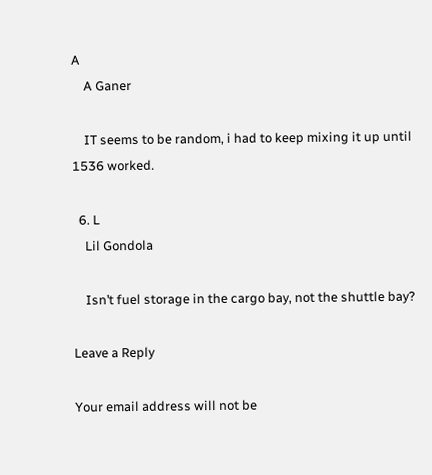A
    A Ganer

    IT seems to be random, i had to keep mixing it up until 1536 worked.

  6. L
    Lil Gondola

    Isn’t fuel storage in the cargo bay, not the shuttle bay?

Leave a Reply

Your email address will not be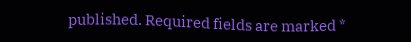published. Required fields are marked *